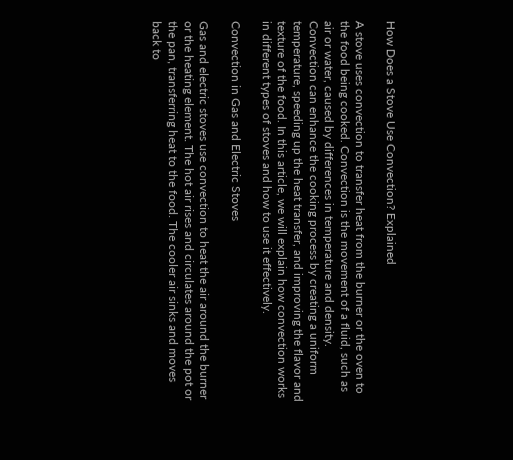How Does a Stove Use Convection? Explained

A stove uses convection to transfer heat from the burner or the oven to the food being cooked. Convection is the movement of a fluid, such as air or water, caused by differences in temperature and density. Convection can enhance the cooking process by creating a uniform temperature, speeding up the heat transfer, and improving the flavor and texture of the food. In this article, we will explain how convection works in different types of stoves and how to use it effectively.

Convection in Gas and Electric Stoves

Gas and electric stoves use convection to heat the air around the burner or the heating element. The hot air rises and circulates around the pot or the pan, transferring heat to the food. The cooler air sinks and moves back to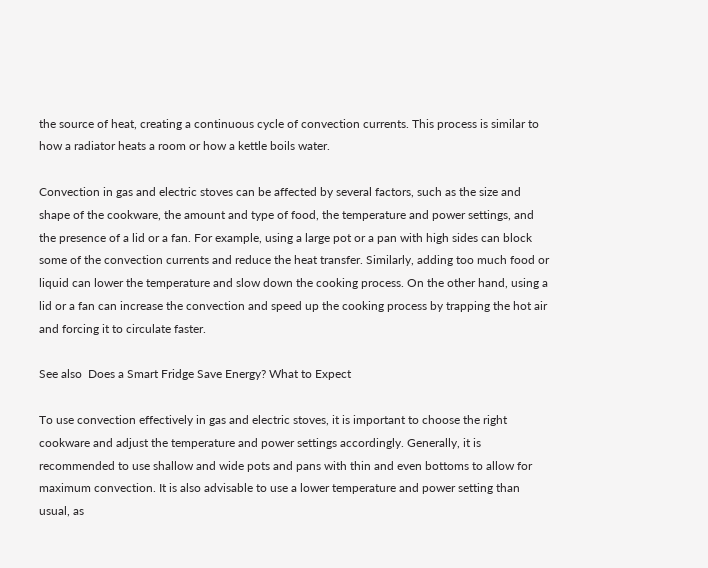the source of heat, creating a continuous cycle of convection currents. This process is similar to how a radiator heats a room or how a kettle boils water.

Convection in gas and electric stoves can be affected by several factors, such as the size and shape of the cookware, the amount and type of food, the temperature and power settings, and the presence of a lid or a fan. For example, using a large pot or a pan with high sides can block some of the convection currents and reduce the heat transfer. Similarly, adding too much food or liquid can lower the temperature and slow down the cooking process. On the other hand, using a lid or a fan can increase the convection and speed up the cooking process by trapping the hot air and forcing it to circulate faster.

See also  Does a Smart Fridge Save Energy? What to Expect

To use convection effectively in gas and electric stoves, it is important to choose the right cookware and adjust the temperature and power settings accordingly. Generally, it is recommended to use shallow and wide pots and pans with thin and even bottoms to allow for maximum convection. It is also advisable to use a lower temperature and power setting than usual, as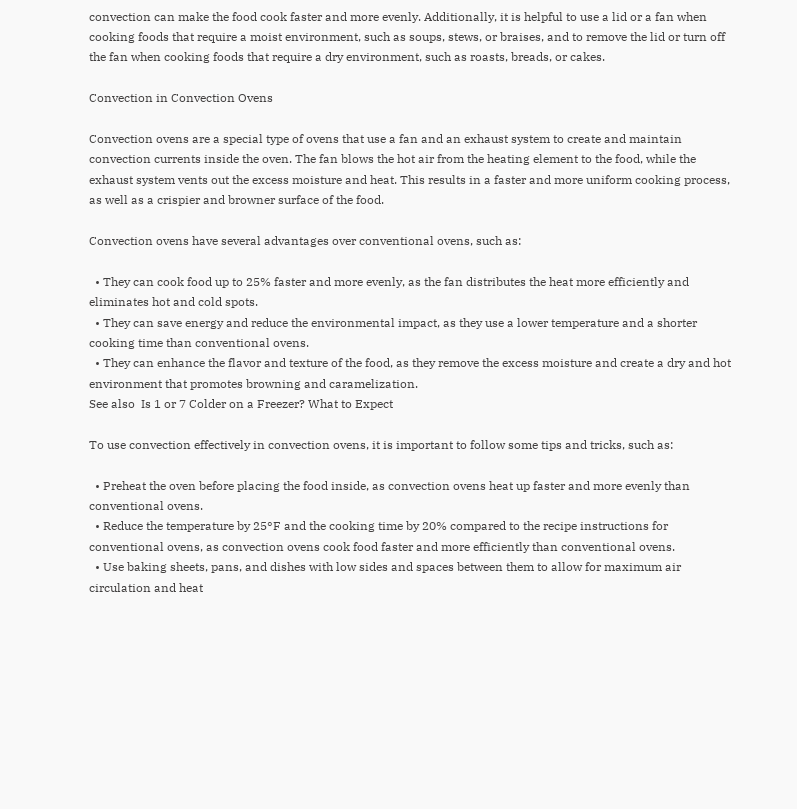convection can make the food cook faster and more evenly. Additionally, it is helpful to use a lid or a fan when cooking foods that require a moist environment, such as soups, stews, or braises, and to remove the lid or turn off the fan when cooking foods that require a dry environment, such as roasts, breads, or cakes.

Convection in Convection Ovens

Convection ovens are a special type of ovens that use a fan and an exhaust system to create and maintain convection currents inside the oven. The fan blows the hot air from the heating element to the food, while the exhaust system vents out the excess moisture and heat. This results in a faster and more uniform cooking process, as well as a crispier and browner surface of the food.

Convection ovens have several advantages over conventional ovens, such as:

  • They can cook food up to 25% faster and more evenly, as the fan distributes the heat more efficiently and eliminates hot and cold spots.
  • They can save energy and reduce the environmental impact, as they use a lower temperature and a shorter cooking time than conventional ovens.
  • They can enhance the flavor and texture of the food, as they remove the excess moisture and create a dry and hot environment that promotes browning and caramelization.
See also  Is 1 or 7 Colder on a Freezer? What to Expect

To use convection effectively in convection ovens, it is important to follow some tips and tricks, such as:

  • Preheat the oven before placing the food inside, as convection ovens heat up faster and more evenly than conventional ovens.
  • Reduce the temperature by 25°F and the cooking time by 20% compared to the recipe instructions for conventional ovens, as convection ovens cook food faster and more efficiently than conventional ovens.
  • Use baking sheets, pans, and dishes with low sides and spaces between them to allow for maximum air circulation and heat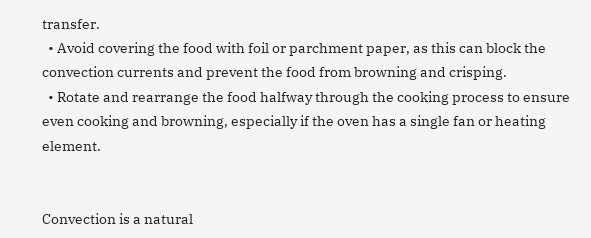transfer.
  • Avoid covering the food with foil or parchment paper, as this can block the convection currents and prevent the food from browning and crisping.
  • Rotate and rearrange the food halfway through the cooking process to ensure even cooking and browning, especially if the oven has a single fan or heating element.


Convection is a natural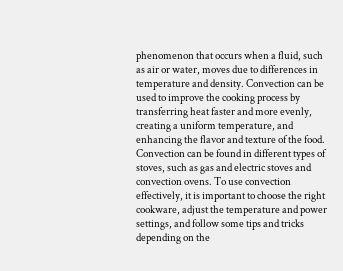phenomenon that occurs when a fluid, such as air or water, moves due to differences in temperature and density. Convection can be used to improve the cooking process by transferring heat faster and more evenly, creating a uniform temperature, and enhancing the flavor and texture of the food. Convection can be found in different types of stoves, such as gas and electric stoves and convection ovens. To use convection effectively, it is important to choose the right cookware, adjust the temperature and power settings, and follow some tips and tricks depending on the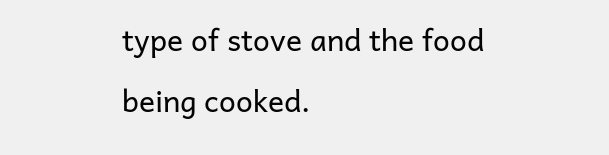type of stove and the food being cooked.